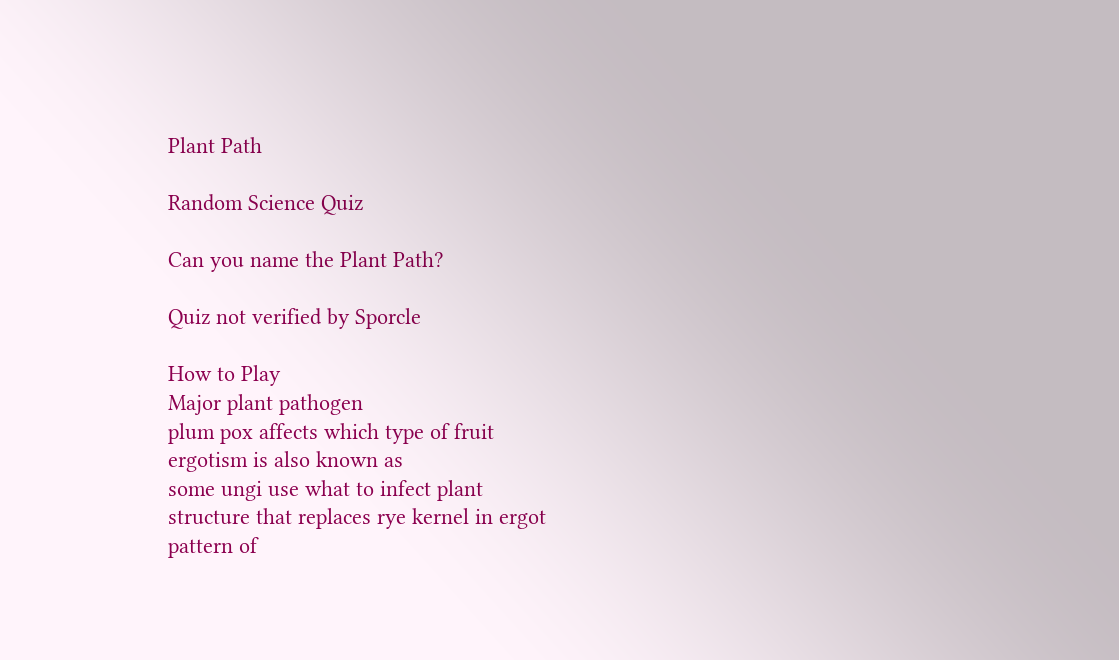Plant Path

Random Science Quiz

Can you name the Plant Path?

Quiz not verified by Sporcle

How to Play
Major plant pathogen
plum pox affects which type of fruit
ergotism is also known as
some ungi use what to infect plant
structure that replaces rye kernel in ergot
pattern of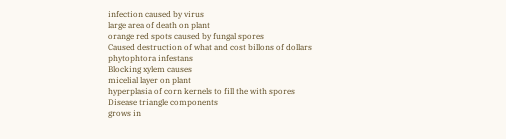infection caused by virus
large area of death on plant
orange red spots caused by fungal spores
Caused destruction of what and cost billons of dollars
phytophtora infestans
Blocking xylem causes
micelial layer on plant
hyperplasia of corn kernels to fill the with spores
Disease triangle components
grows in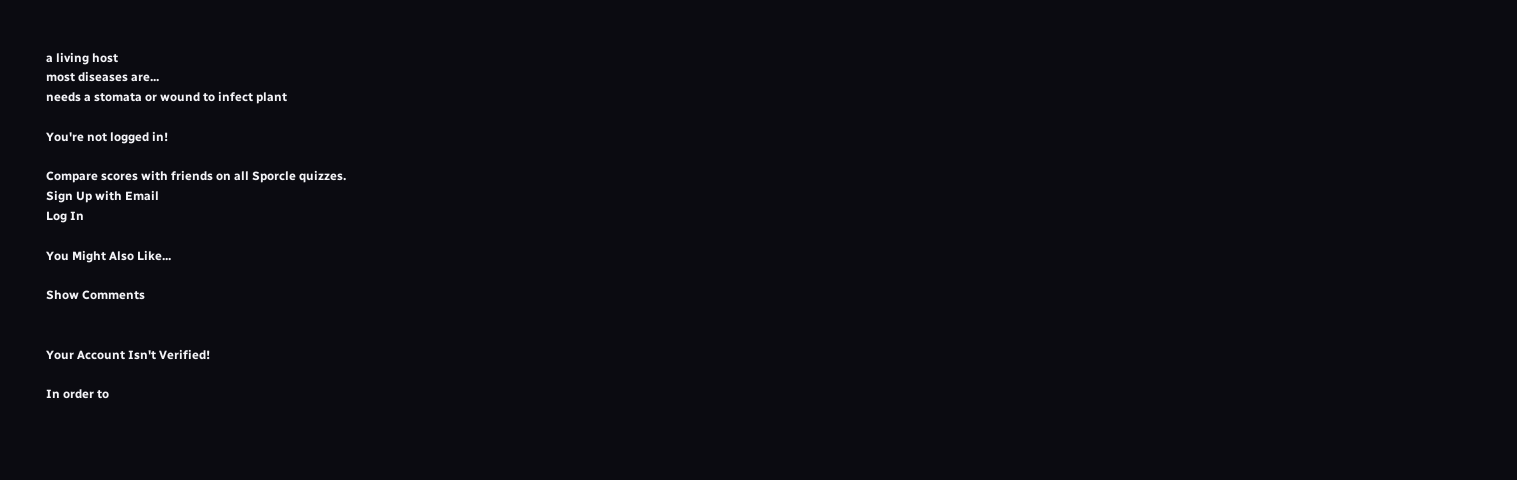a living host
most diseases are...
needs a stomata or wound to infect plant

You're not logged in!

Compare scores with friends on all Sporcle quizzes.
Sign Up with Email
Log In

You Might Also Like...

Show Comments


Your Account Isn't Verified!

In order to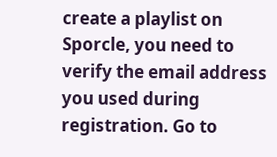create a playlist on Sporcle, you need to verify the email address you used during registration. Go to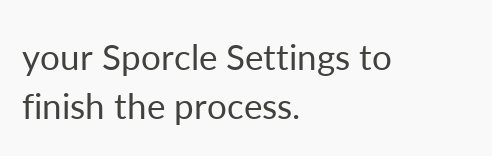your Sporcle Settings to finish the process.